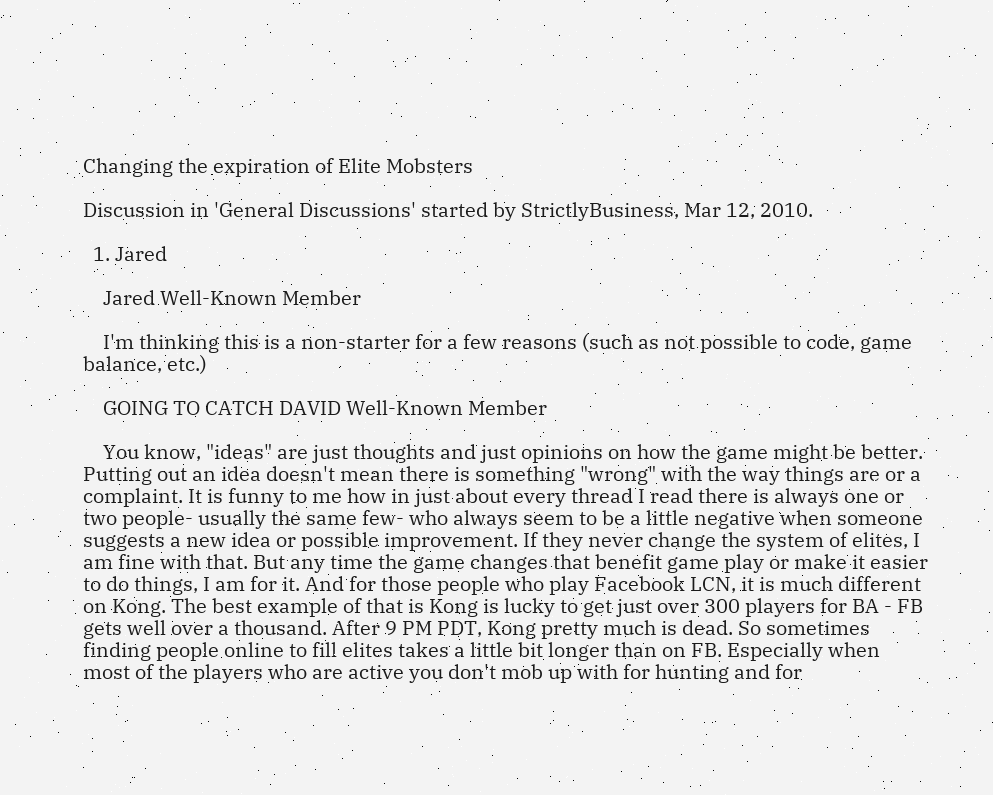Changing the expiration of Elite Mobsters

Discussion in 'General Discussions' started by StrictlyBusiness, Mar 12, 2010.

  1. Jared

    Jared Well-Known Member

    I'm thinking this is a non-starter for a few reasons (such as not possible to code, game balance, etc.)

    GOING TO CATCH DAVID Well-Known Member

    You know, "ideas" are just thoughts and just opinions on how the game might be better. Putting out an idea doesn't mean there is something "wrong" with the way things are or a complaint. It is funny to me how in just about every thread I read there is always one or two people- usually the same few- who always seem to be a little negative when someone suggests a new idea or possible improvement. If they never change the system of elites, I am fine with that. But any time the game changes that benefit game play or make it easier to do things, I am for it. And for those people who play Facebook LCN, it is much different on Kong. The best example of that is Kong is lucky to get just over 300 players for BA - FB gets well over a thousand. After 9 PM PDT, Kong pretty much is dead. So sometimes finding people online to fill elites takes a little bit longer than on FB. Especially when most of the players who are active you don't mob up with for hunting and for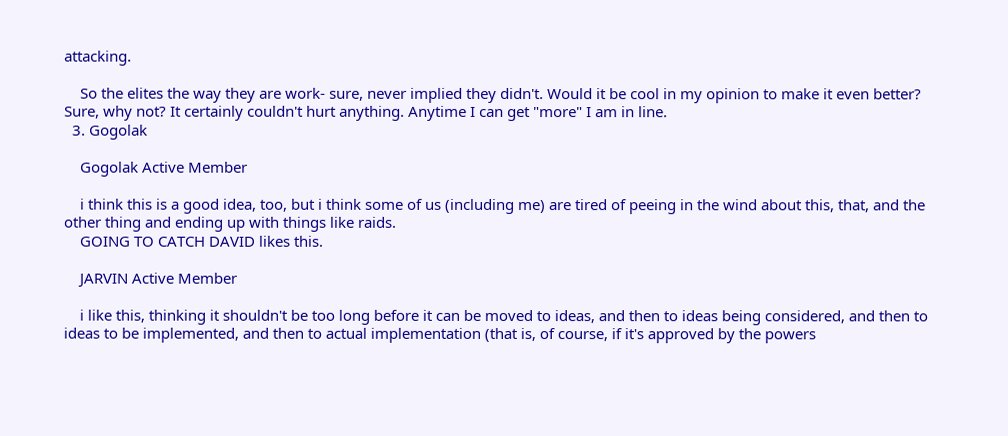attacking.

    So the elites the way they are work- sure, never implied they didn't. Would it be cool in my opinion to make it even better? Sure, why not? It certainly couldn't hurt anything. Anytime I can get "more" I am in line.
  3. Gogolak

    Gogolak Active Member

    i think this is a good idea, too, but i think some of us (including me) are tired of peeing in the wind about this, that, and the other thing and ending up with things like raids.
    GOING TO CATCH DAVID likes this.

    JARVIN Active Member

    i like this, thinking it shouldn't be too long before it can be moved to ideas, and then to ideas being considered, and then to ideas to be implemented, and then to actual implementation (that is, of course, if it's approved by the powers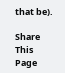that be).

Share This Page